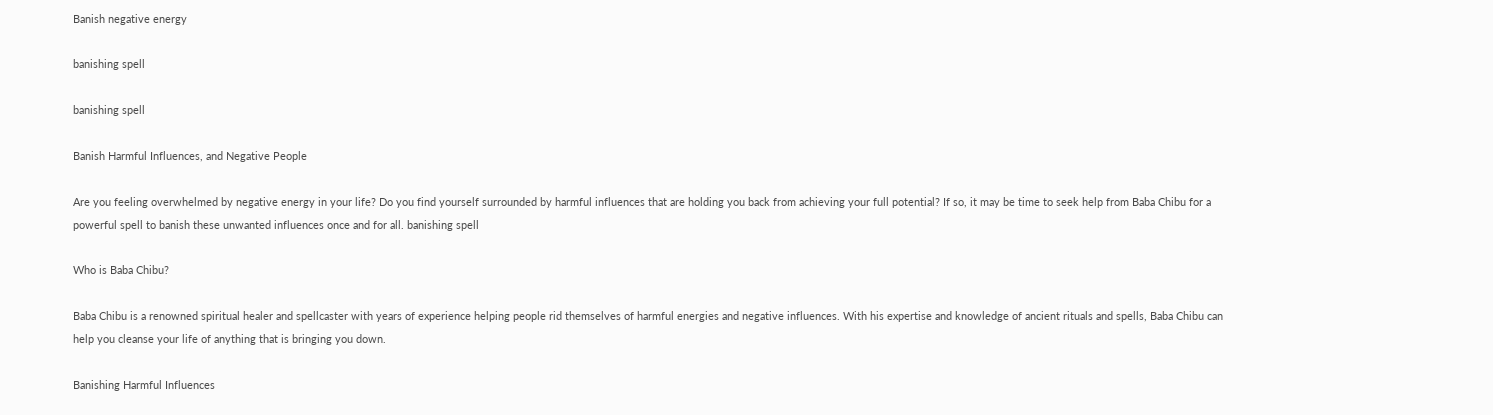Banish negative energy

banishing spell

banishing spell

Banish Harmful Influences, and Negative People

Are you feeling overwhelmed by negative energy in your life? Do you find yourself surrounded by harmful influences that are holding you back from achieving your full potential? If so, it may be time to seek help from Baba Chibu for a powerful spell to banish these unwanted influences once and for all. banishing spell

Who is Baba Chibu?

Baba Chibu is a renowned spiritual healer and spellcaster with years of experience helping people rid themselves of harmful energies and negative influences. With his expertise and knowledge of ancient rituals and spells, Baba Chibu can help you cleanse your life of anything that is bringing you down.

Banishing Harmful Influences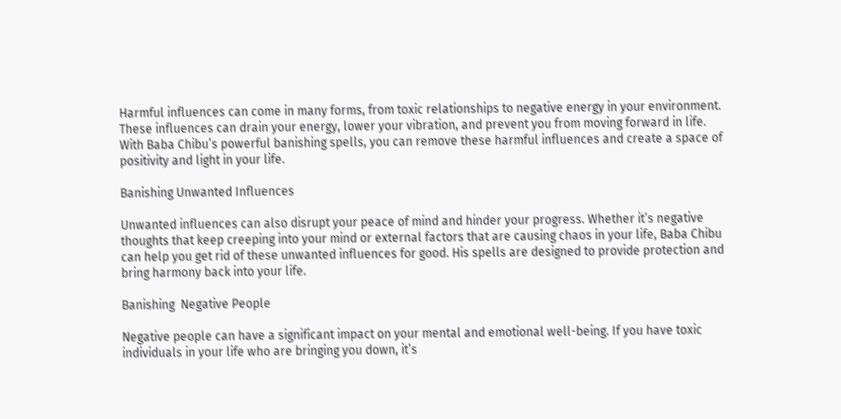Harmful influences can come in many forms, from toxic relationships to negative energy in your environment. These influences can drain your energy, lower your vibration, and prevent you from moving forward in life. With Baba Chibu’s powerful banishing spells, you can remove these harmful influences and create a space of positivity and light in your life.

Banishing Unwanted Influences

Unwanted influences can also disrupt your peace of mind and hinder your progress. Whether it’s negative thoughts that keep creeping into your mind or external factors that are causing chaos in your life, Baba Chibu can help you get rid of these unwanted influences for good. His spells are designed to provide protection and bring harmony back into your life.

Banishing  Negative People

Negative people can have a significant impact on your mental and emotional well-being. If you have toxic individuals in your life who are bringing you down, it’s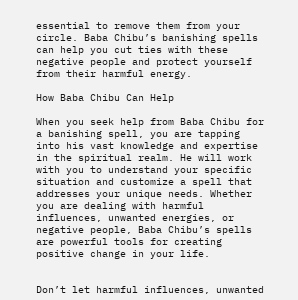essential to remove them from your circle. Baba Chibu’s banishing spells can help you cut ties with these negative people and protect yourself from their harmful energy.

How Baba Chibu Can Help

When you seek help from Baba Chibu for a banishing spell, you are tapping into his vast knowledge and expertise in the spiritual realm. He will work with you to understand your specific situation and customize a spell that addresses your unique needs. Whether you are dealing with harmful influences, unwanted energies, or negative people, Baba Chibu’s spells are powerful tools for creating positive change in your life.


Don’t let harmful influences, unwanted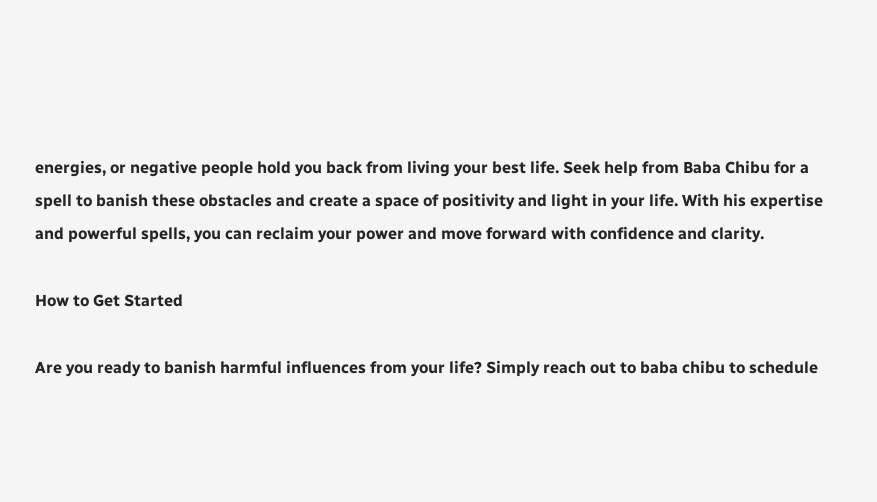energies, or negative people hold you back from living your best life. Seek help from Baba Chibu for a spell to banish these obstacles and create a space of positivity and light in your life. With his expertise and powerful spells, you can reclaim your power and move forward with confidence and clarity.

How to Get Started

Are you ready to banish harmful influences from your life? Simply reach out to baba chibu to schedule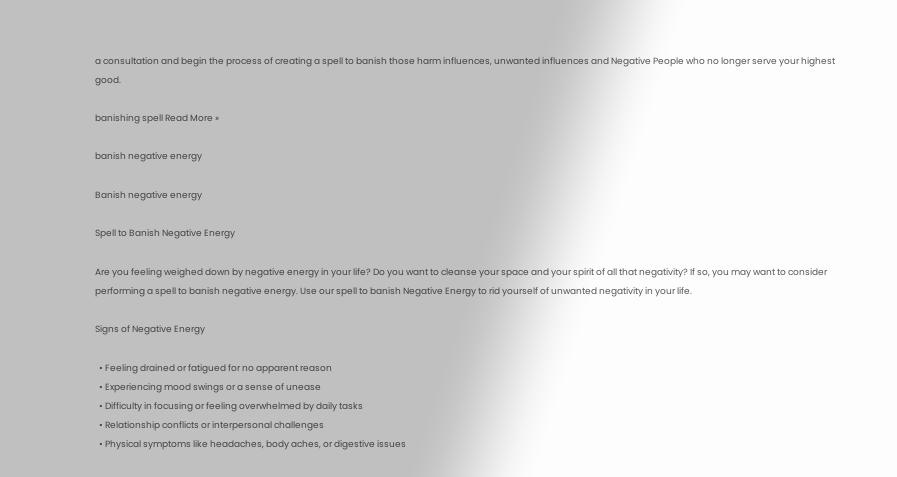a consultation and begin the process of creating a spell to banish those harm influences, unwanted influences and Negative People who no longer serve your highest good.

banishing spell Read More »

banish negative energy

Banish negative energy

Spell to Banish Negative Energy

Are you feeling weighed down by negative energy in your life? Do you want to cleanse your space and your spirit of all that negativity? If so, you may want to consider performing a spell to banish negative energy. Use our spell to banish Negative Energy to rid yourself of unwanted negativity in your life.

Signs of Negative Energy

  • Feeling drained or fatigued for no apparent reason
  • Experiencing mood swings or a sense of unease
  • Difficulty in focusing or feeling overwhelmed by daily tasks
  • Relationship conflicts or interpersonal challenges
  • Physical symptoms like headaches, body aches, or digestive issues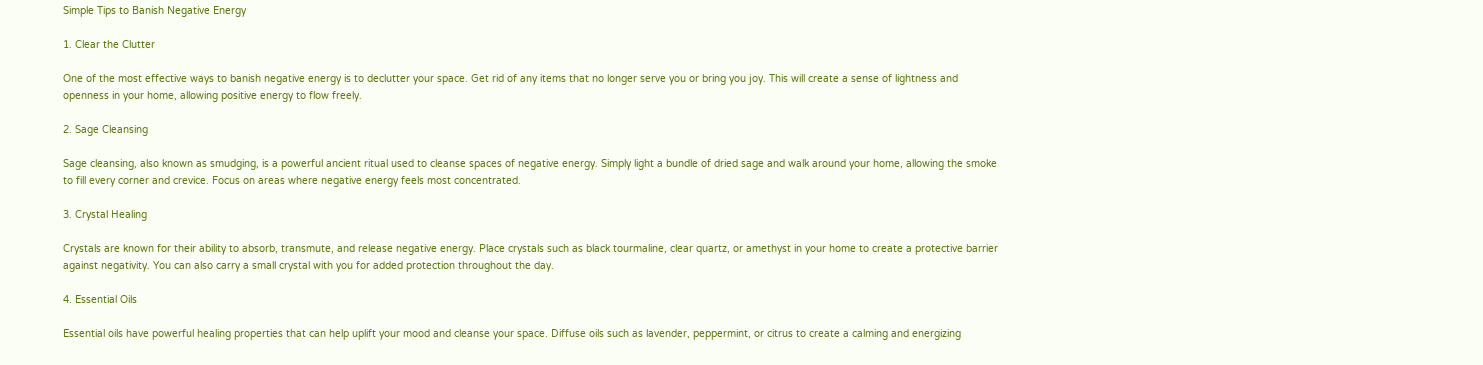Simple Tips to Banish Negative Energy

1. Clear the Clutter

One of the most effective ways to banish negative energy is to declutter your space. Get rid of any items that no longer serve you or bring you joy. This will create a sense of lightness and openness in your home, allowing positive energy to flow freely.

2. Sage Cleansing

Sage cleansing, also known as smudging, is a powerful ancient ritual used to cleanse spaces of negative energy. Simply light a bundle of dried sage and walk around your home, allowing the smoke to fill every corner and crevice. Focus on areas where negative energy feels most concentrated.

3. Crystal Healing

Crystals are known for their ability to absorb, transmute, and release negative energy. Place crystals such as black tourmaline, clear quartz, or amethyst in your home to create a protective barrier against negativity. You can also carry a small crystal with you for added protection throughout the day.

4. Essential Oils

Essential oils have powerful healing properties that can help uplift your mood and cleanse your space. Diffuse oils such as lavender, peppermint, or citrus to create a calming and energizing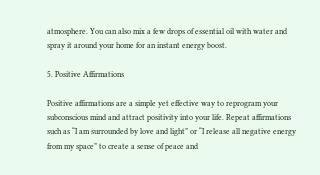atmosphere. You can also mix a few drops of essential oil with water and spray it around your home for an instant energy boost.

5. Positive Affirmations

Positive affirmations are a simple yet effective way to reprogram your subconscious mind and attract positivity into your life. Repeat affirmations such as “I am surrounded by love and light” or “I release all negative energy from my space” to create a sense of peace and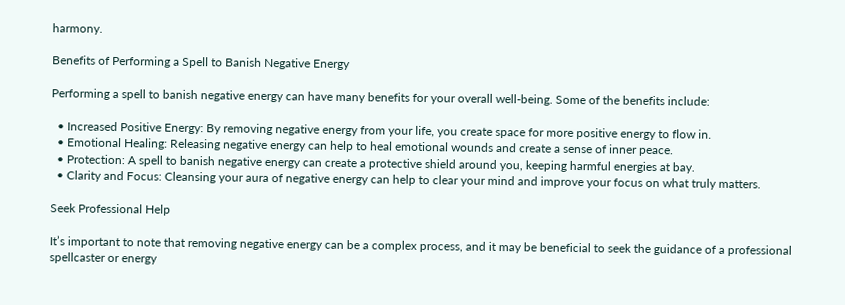harmony.

Benefits of Performing a Spell to Banish Negative Energy

Performing a spell to banish negative energy can have many benefits for your overall well-being. Some of the benefits include:

  • Increased Positive Energy: By removing negative energy from your life, you create space for more positive energy to flow in.
  • Emotional Healing: Releasing negative energy can help to heal emotional wounds and create a sense of inner peace.
  • Protection: A spell to banish negative energy can create a protective shield around you, keeping harmful energies at bay.
  • Clarity and Focus: Cleansing your aura of negative energy can help to clear your mind and improve your focus on what truly matters.

Seek Professional Help

It’s important to note that removing negative energy can be a complex process, and it may be beneficial to seek the guidance of a professional spellcaster or energy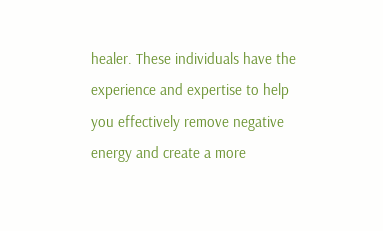healer. These individuals have the experience and expertise to help you effectively remove negative energy and create a more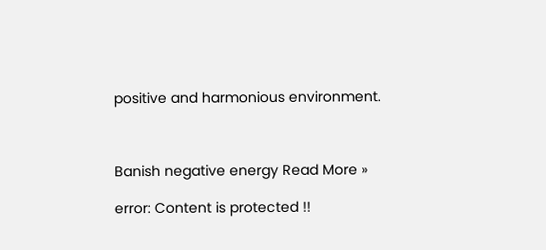positive and harmonious environment.



Banish negative energy Read More »

error: Content is protected !!